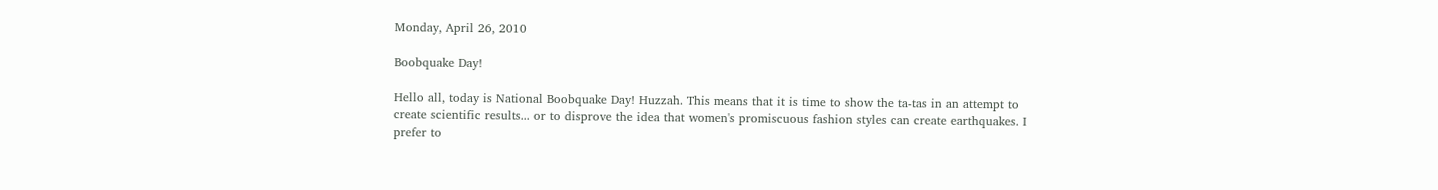Monday, April 26, 2010

Boobquake Day!

Hello all, today is National Boobquake Day! Huzzah. This means that it is time to show the ta-tas in an attempt to create scientific results... or to disprove the idea that women's promiscuous fashion styles can create earthquakes. I prefer to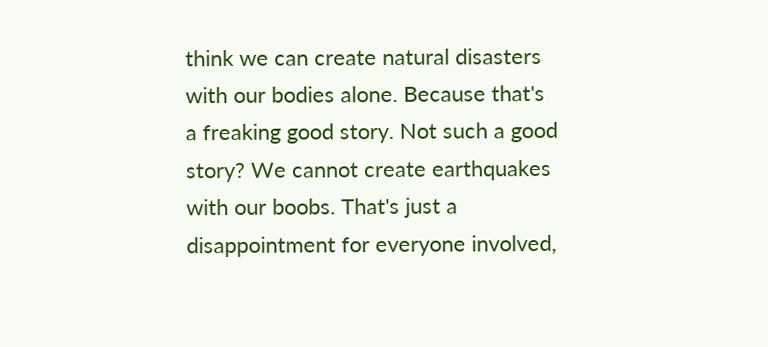think we can create natural disasters with our bodies alone. Because that's a freaking good story. Not such a good story? We cannot create earthquakes with our boobs. That's just a disappointment for everyone involved,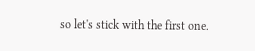so let's stick with the first one.